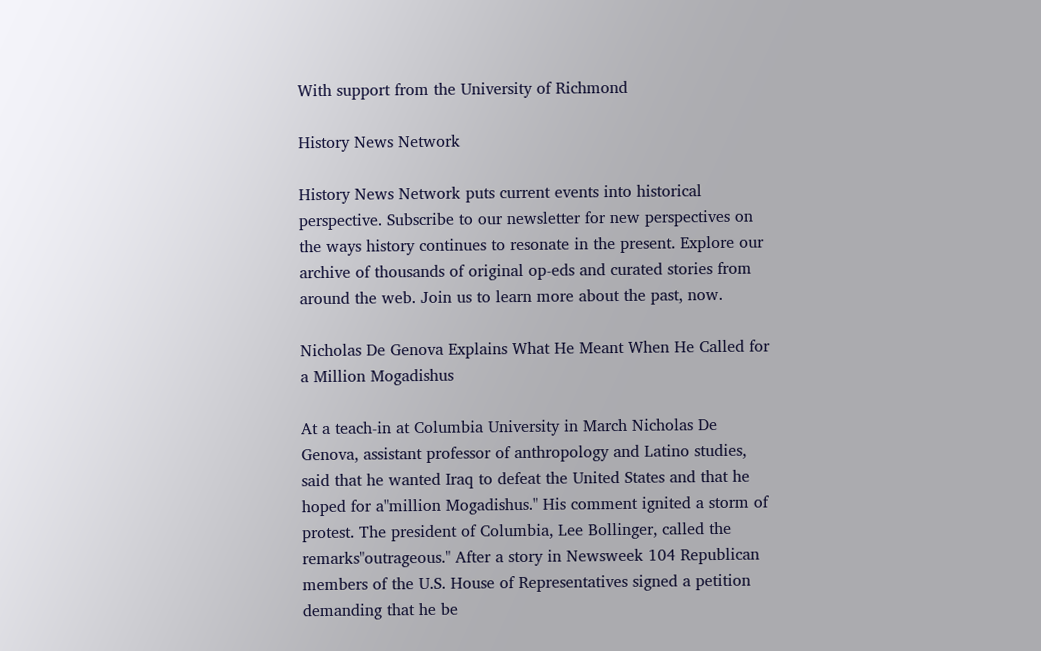With support from the University of Richmond

History News Network

History News Network puts current events into historical perspective. Subscribe to our newsletter for new perspectives on the ways history continues to resonate in the present. Explore our archive of thousands of original op-eds and curated stories from around the web. Join us to learn more about the past, now.

Nicholas De Genova Explains What He Meant When He Called for a Million Mogadishus

At a teach-in at Columbia University in March Nicholas De Genova, assistant professor of anthropology and Latino studies, said that he wanted Iraq to defeat the United States and that he hoped for a"million Mogadishus." His comment ignited a storm of protest. The president of Columbia, Lee Bollinger, called the remarks"outrageous." After a story in Newsweek 104 Republican members of the U.S. House of Representatives signed a petition demanding that he be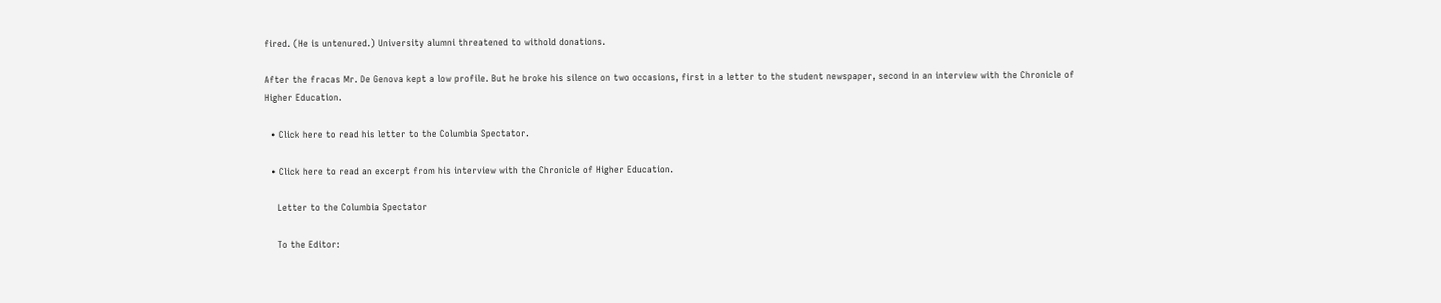fired. (He is untenured.) University alumni threatened to withold donations.

After the fracas Mr. De Genova kept a low profile. But he broke his silence on two occasions, first in a letter to the student newspaper, second in an interview with the Chronicle of Higher Education.

  • Click here to read his letter to the Columbia Spectator.

  • Click here to read an excerpt from his interview with the Chronicle of Higher Education.

    Letter to the Columbia Spectator

    To the Editor: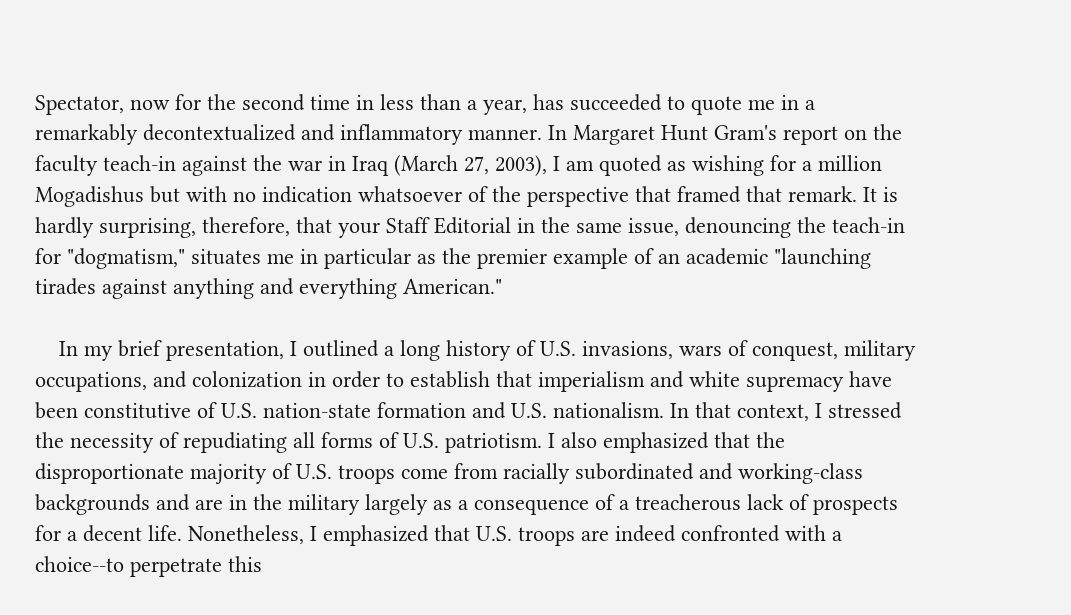Spectator, now for the second time in less than a year, has succeeded to quote me in a remarkably decontextualized and inflammatory manner. In Margaret Hunt Gram's report on the faculty teach-in against the war in Iraq (March 27, 2003), I am quoted as wishing for a million Mogadishus but with no indication whatsoever of the perspective that framed that remark. It is hardly surprising, therefore, that your Staff Editorial in the same issue, denouncing the teach-in for "dogmatism," situates me in particular as the premier example of an academic "launching tirades against anything and everything American."

    In my brief presentation, I outlined a long history of U.S. invasions, wars of conquest, military occupations, and colonization in order to establish that imperialism and white supremacy have been constitutive of U.S. nation-state formation and U.S. nationalism. In that context, I stressed the necessity of repudiating all forms of U.S. patriotism. I also emphasized that the disproportionate majority of U.S. troops come from racially subordinated and working-class backgrounds and are in the military largely as a consequence of a treacherous lack of prospects for a decent life. Nonetheless, I emphasized that U.S. troops are indeed confronted with a choice--to perpetrate this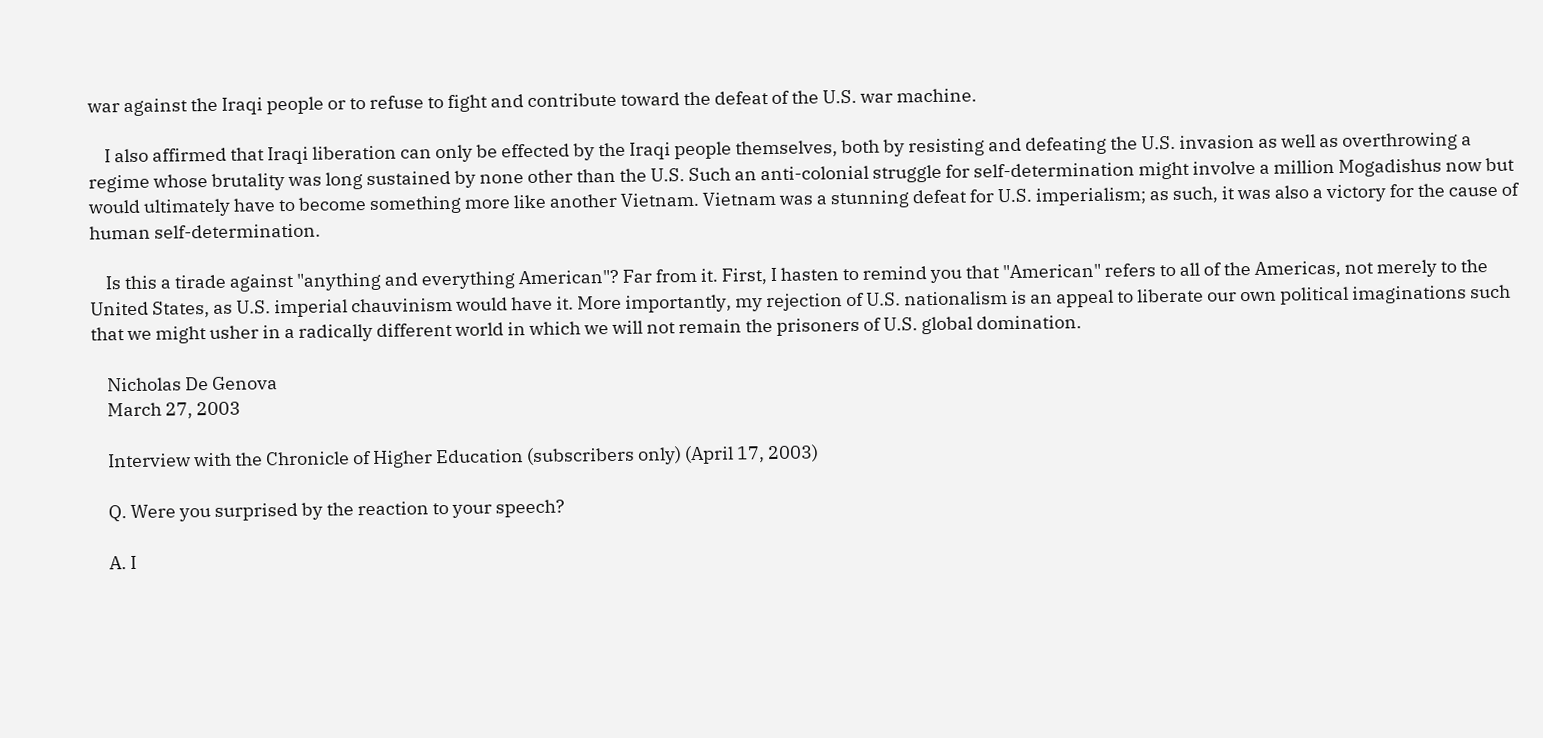war against the Iraqi people or to refuse to fight and contribute toward the defeat of the U.S. war machine.

    I also affirmed that Iraqi liberation can only be effected by the Iraqi people themselves, both by resisting and defeating the U.S. invasion as well as overthrowing a regime whose brutality was long sustained by none other than the U.S. Such an anti-colonial struggle for self-determination might involve a million Mogadishus now but would ultimately have to become something more like another Vietnam. Vietnam was a stunning defeat for U.S. imperialism; as such, it was also a victory for the cause of human self-determination.

    Is this a tirade against "anything and everything American"? Far from it. First, I hasten to remind you that "American" refers to all of the Americas, not merely to the United States, as U.S. imperial chauvinism would have it. More importantly, my rejection of U.S. nationalism is an appeal to liberate our own political imaginations such that we might usher in a radically different world in which we will not remain the prisoners of U.S. global domination.

    Nicholas De Genova
    March 27, 2003

    Interview with the Chronicle of Higher Education (subscribers only) (April 17, 2003)

    Q. Were you surprised by the reaction to your speech?

    A. I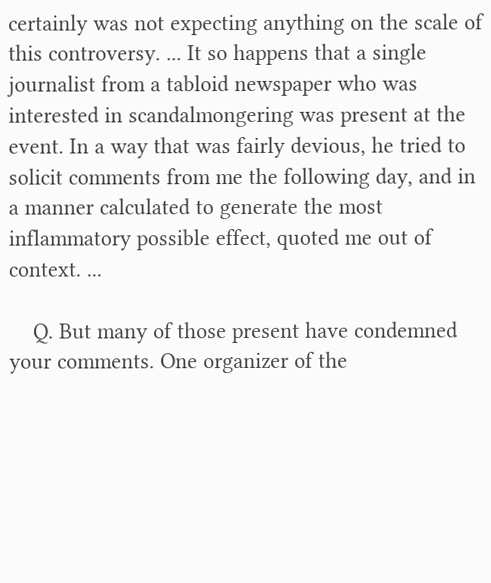certainly was not expecting anything on the scale of this controversy. ... It so happens that a single journalist from a tabloid newspaper who was interested in scandalmongering was present at the event. In a way that was fairly devious, he tried to solicit comments from me the following day, and in a manner calculated to generate the most inflammatory possible effect, quoted me out of context. ...

    Q. But many of those present have condemned your comments. One organizer of the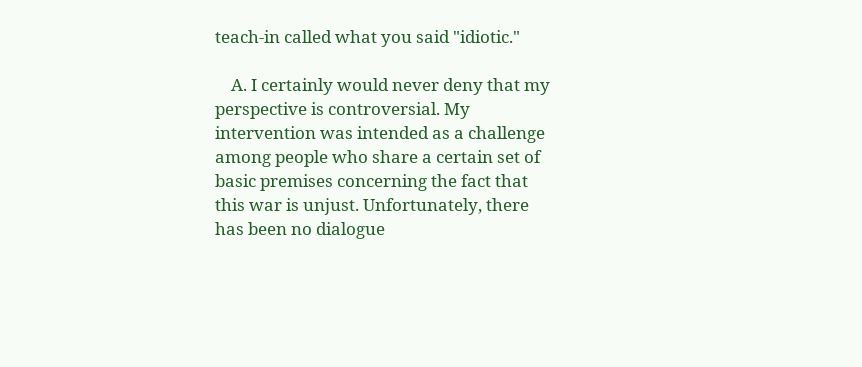teach-in called what you said "idiotic."

    A. I certainly would never deny that my perspective is controversial. My intervention was intended as a challenge among people who share a certain set of basic premises concerning the fact that this war is unjust. Unfortunately, there has been no dialogue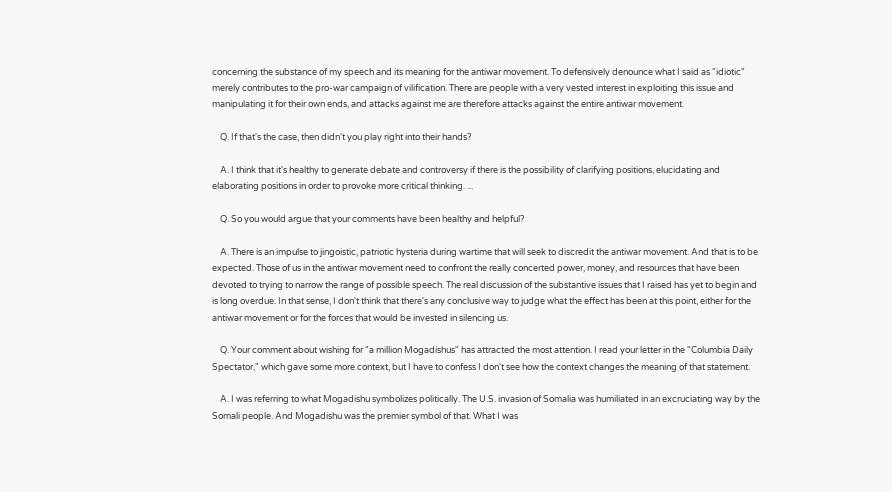concerning the substance of my speech and its meaning for the antiwar movement. To defensively denounce what I said as "idiotic" merely contributes to the pro-war campaign of vilification. There are people with a very vested interest in exploiting this issue and manipulating it for their own ends, and attacks against me are therefore attacks against the entire antiwar movement.

    Q. If that's the case, then didn't you play right into their hands?

    A. I think that it's healthy to generate debate and controversy if there is the possibility of clarifying positions, elucidating and elaborating positions in order to provoke more critical thinking. ...

    Q. So you would argue that your comments have been healthy and helpful?

    A. There is an impulse to jingoistic, patriotic hysteria during wartime that will seek to discredit the antiwar movement. And that is to be expected. Those of us in the antiwar movement need to confront the really concerted power, money, and resources that have been devoted to trying to narrow the range of possible speech. The real discussion of the substantive issues that I raised has yet to begin and is long overdue. In that sense, I don't think that there's any conclusive way to judge what the effect has been at this point, either for the antiwar movement or for the forces that would be invested in silencing us.

    Q. Your comment about wishing for "a million Mogadishus" has attracted the most attention. I read your letter in the "Columbia Daily Spectator," which gave some more context, but I have to confess I don't see how the context changes the meaning of that statement.

    A. I was referring to what Mogadishu symbolizes politically. The U.S. invasion of Somalia was humiliated in an excruciating way by the Somali people. And Mogadishu was the premier symbol of that. What I was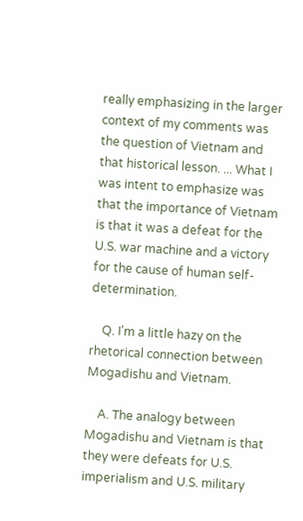really emphasizing in the larger context of my comments was the question of Vietnam and that historical lesson. ... What I was intent to emphasize was that the importance of Vietnam is that it was a defeat for the U.S. war machine and a victory for the cause of human self-determination.

    Q. I'm a little hazy on the rhetorical connection between Mogadishu and Vietnam.

    A. The analogy between Mogadishu and Vietnam is that they were defeats for U.S. imperialism and U.S. military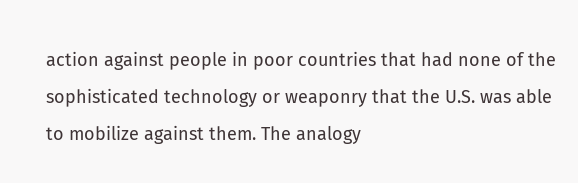action against people in poor countries that had none of the sophisticated technology or weaponry that the U.S. was able to mobilize against them. The analogy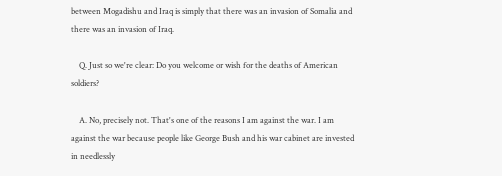between Mogadishu and Iraq is simply that there was an invasion of Somalia and there was an invasion of Iraq.

    Q. Just so we're clear: Do you welcome or wish for the deaths of American soldiers?

    A. No, precisely not. That's one of the reasons I am against the war. I am against the war because people like George Bush and his war cabinet are invested in needlessly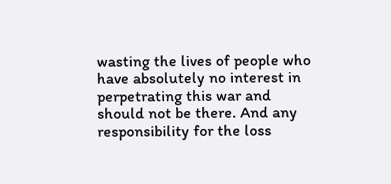wasting the lives of people who have absolutely no interest in perpetrating this war and should not be there. And any responsibility for the loss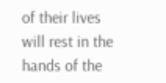of their lives will rest in the hands of the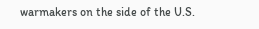warmakers on the side of the U.S.